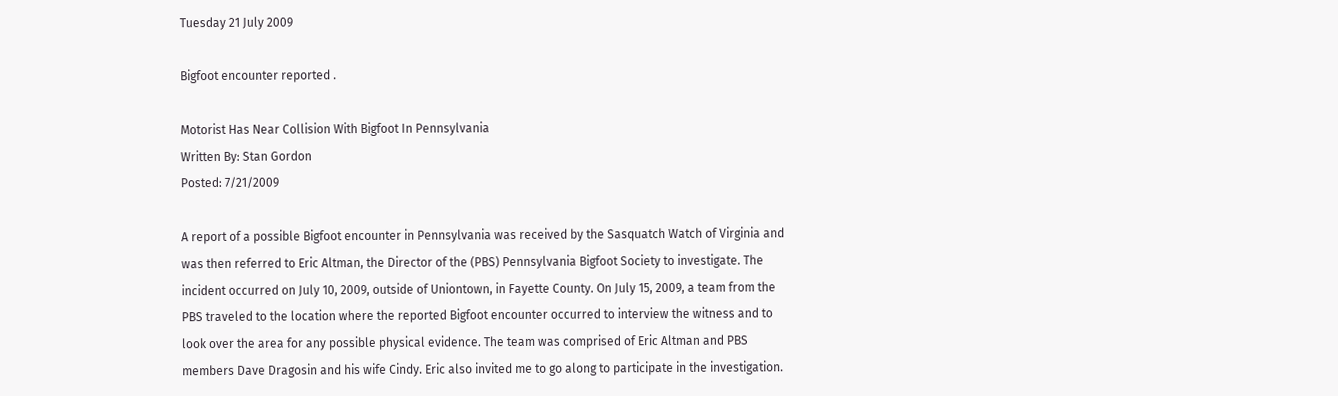Tuesday 21 July 2009

Bigfoot encounter reported .

Motorist Has Near Collision With Bigfoot In Pennsylvania
Written By: Stan Gordon
Posted: 7/21/2009

A report of a possible Bigfoot encounter in Pennsylvania was received by the Sasquatch Watch of Virginia and was then referred to Eric Altman, the Director of the (PBS) Pennsylvania Bigfoot Society to investigate. The incident occurred on July 10, 2009, outside of Uniontown, in Fayette County. On July 15, 2009, a team from the PBS traveled to the location where the reported Bigfoot encounter occurred to interview the witness and to look over the area for any possible physical evidence. The team was comprised of Eric Altman and PBS members Dave Dragosin and his wife Cindy. Eric also invited me to go along to participate in the investigation.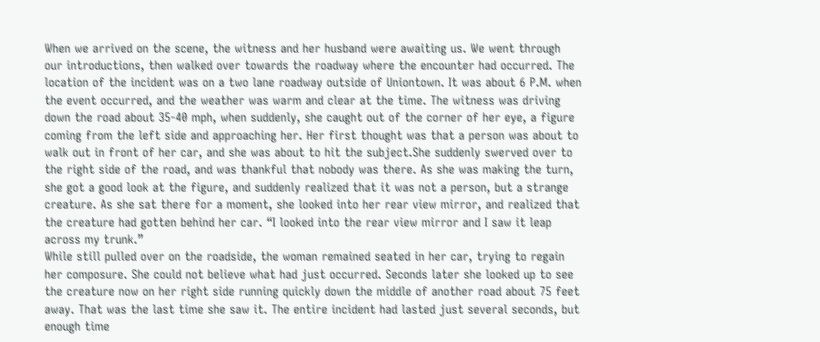When we arrived on the scene, the witness and her husband were awaiting us. We went through our introductions, then walked over towards the roadway where the encounter had occurred. The location of the incident was on a two lane roadway outside of Uniontown. It was about 6 P.M. when the event occurred, and the weather was warm and clear at the time. The witness was driving down the road about 35-40 mph, when suddenly, she caught out of the corner of her eye, a figure coming from the left side and approaching her. Her first thought was that a person was about to walk out in front of her car, and she was about to hit the subject.She suddenly swerved over to the right side of the road, and was thankful that nobody was there. As she was making the turn, she got a good look at the figure, and suddenly realized that it was not a person, but a strange creature. As she sat there for a moment, she looked into her rear view mirror, and realized that the creature had gotten behind her car. “I looked into the rear view mirror and I saw it leap across my trunk.”
While still pulled over on the roadside, the woman remained seated in her car, trying to regain her composure. She could not believe what had just occurred. Seconds later she looked up to see the creature now on her right side running quickly down the middle of another road about 75 feet away. That was the last time she saw it. The entire incident had lasted just several seconds, but enough time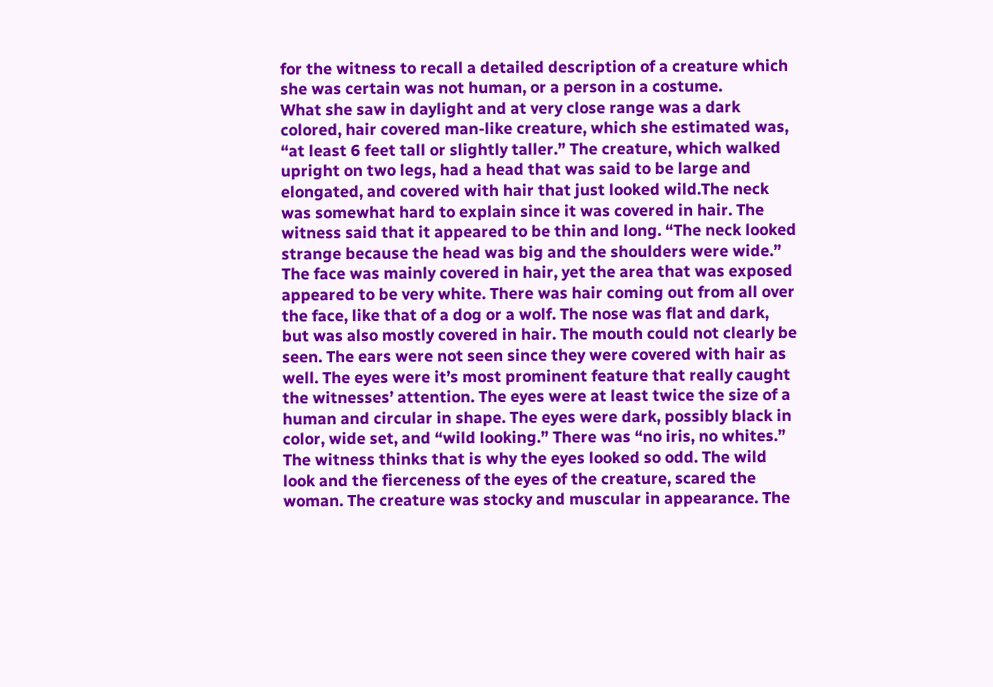for the witness to recall a detailed description of a creature which she was certain was not human, or a person in a costume.
What she saw in daylight and at very close range was a dark colored, hair covered man-like creature, which she estimated was, “at least 6 feet tall or slightly taller.” The creature, which walked upright on two legs, had a head that was said to be large and elongated, and covered with hair that just looked wild.The neck was somewhat hard to explain since it was covered in hair. The witness said that it appeared to be thin and long. “The neck looked strange because the head was big and the shoulders were wide.” The face was mainly covered in hair, yet the area that was exposed appeared to be very white. There was hair coming out from all over the face, like that of a dog or a wolf. The nose was flat and dark, but was also mostly covered in hair. The mouth could not clearly be seen. The ears were not seen since they were covered with hair as well. The eyes were it’s most prominent feature that really caught the witnesses’ attention. The eyes were at least twice the size of a human and circular in shape. The eyes were dark, possibly black in color, wide set, and “wild looking.” There was “no iris, no whites.” The witness thinks that is why the eyes looked so odd. The wild look and the fierceness of the eyes of the creature, scared the woman. The creature was stocky and muscular in appearance. The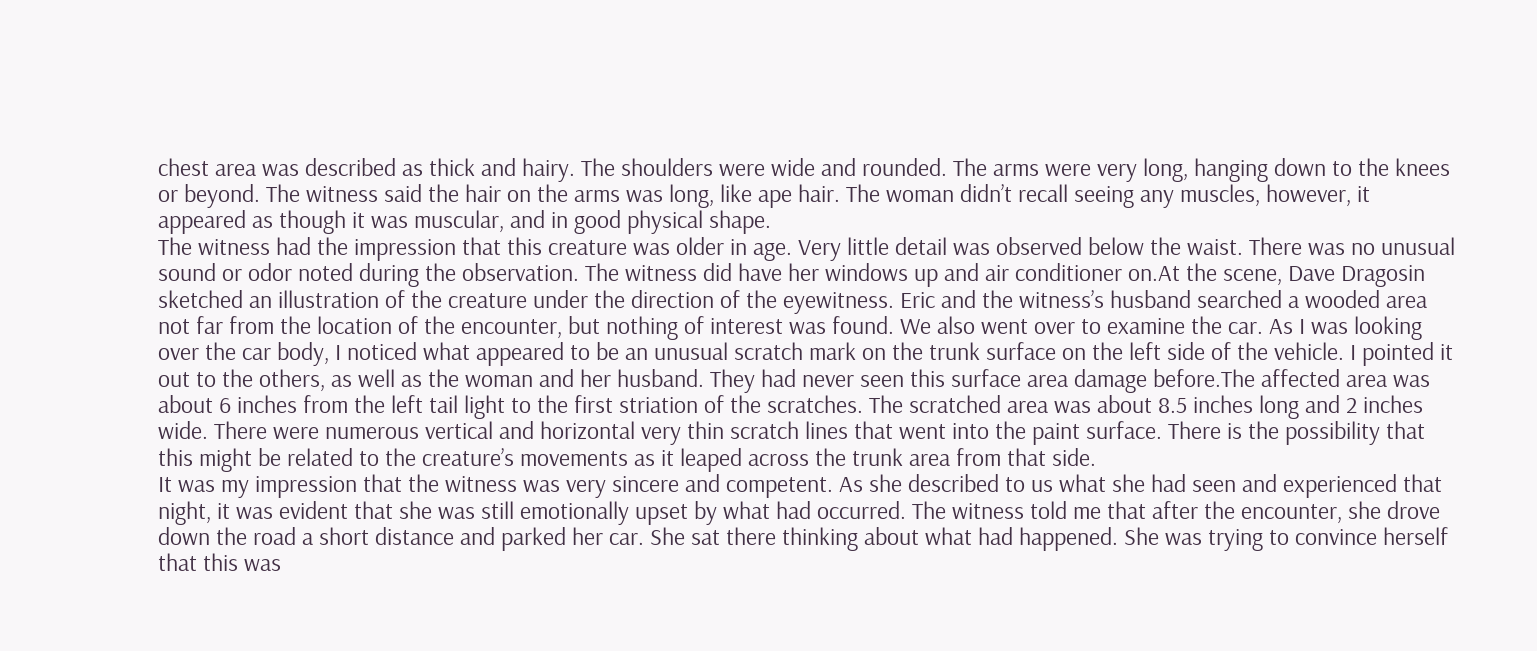chest area was described as thick and hairy. The shoulders were wide and rounded. The arms were very long, hanging down to the knees or beyond. The witness said the hair on the arms was long, like ape hair. The woman didn’t recall seeing any muscles, however, it appeared as though it was muscular, and in good physical shape.
The witness had the impression that this creature was older in age. Very little detail was observed below the waist. There was no unusual sound or odor noted during the observation. The witness did have her windows up and air conditioner on.At the scene, Dave Dragosin sketched an illustration of the creature under the direction of the eyewitness. Eric and the witness’s husband searched a wooded area not far from the location of the encounter, but nothing of interest was found. We also went over to examine the car. As I was looking over the car body, I noticed what appeared to be an unusual scratch mark on the trunk surface on the left side of the vehicle. I pointed it out to the others, as well as the woman and her husband. They had never seen this surface area damage before.The affected area was about 6 inches from the left tail light to the first striation of the scratches. The scratched area was about 8.5 inches long and 2 inches wide. There were numerous vertical and horizontal very thin scratch lines that went into the paint surface. There is the possibility that this might be related to the creature’s movements as it leaped across the trunk area from that side.
It was my impression that the witness was very sincere and competent. As she described to us what she had seen and experienced that night, it was evident that she was still emotionally upset by what had occurred. The witness told me that after the encounter, she drove down the road a short distance and parked her car. She sat there thinking about what had happened. She was trying to convince herself that this was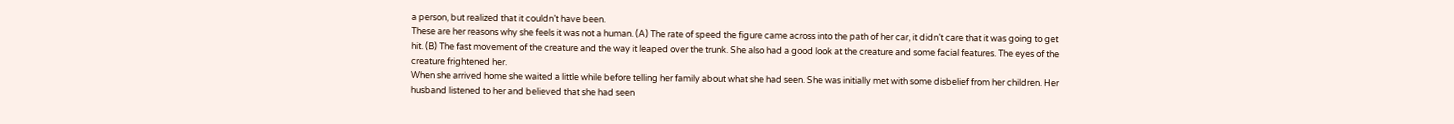a person, but realized that it couldn’t have been.
These are her reasons why she feels it was not a human. (A) The rate of speed the figure came across into the path of her car, it didn’t care that it was going to get hit. (B) The fast movement of the creature and the way it leaped over the trunk. She also had a good look at the creature and some facial features. The eyes of the creature frightened her.
When she arrived home she waited a little while before telling her family about what she had seen. She was initially met with some disbelief from her children. Her husband listened to her and believed that she had seen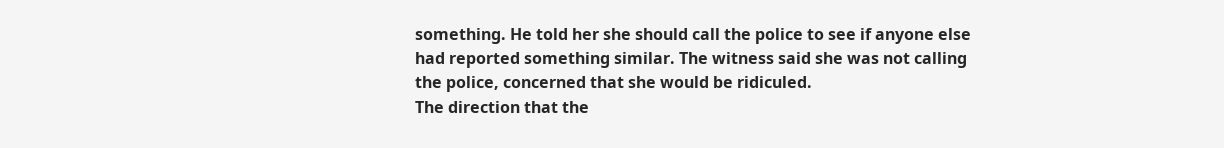something. He told her she should call the police to see if anyone else had reported something similar. The witness said she was not calling the police, concerned that she would be ridiculed.
The direction that the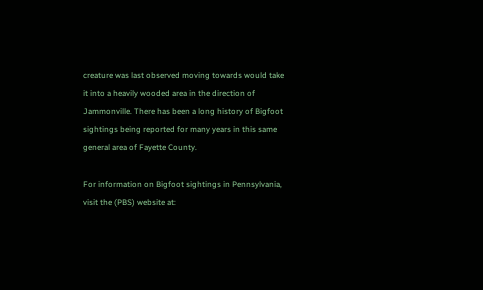creature was last observed moving towards would take it into a heavily wooded area in the direction of Jammonville. There has been a long history of Bigfoot sightings being reported for many years in this same general area of Fayette County.

For information on Bigfoot sightings in Pennsylvania, visit the (PBS) website at: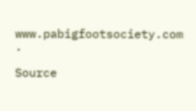www.pabigfootsociety.com .

Source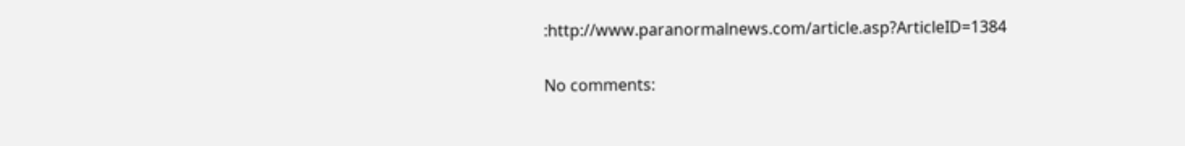:http://www.paranormalnews.com/article.asp?ArticleID=1384

No comments: